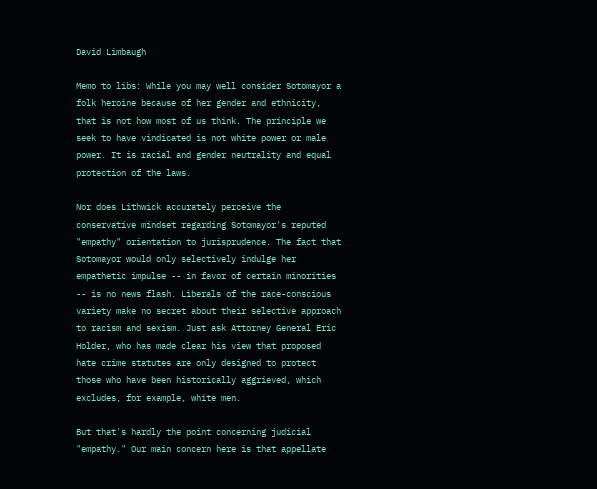David Limbaugh

Memo to libs: While you may well consider Sotomayor a folk heroine because of her gender and ethnicity, that is not how most of us think. The principle we seek to have vindicated is not white power or male power. It is racial and gender neutrality and equal protection of the laws.

Nor does Lithwick accurately perceive the conservative mindset regarding Sotomayor's reputed "empathy" orientation to jurisprudence. The fact that Sotomayor would only selectively indulge her empathetic impulse -- in favor of certain minorities -- is no news flash. Liberals of the race-conscious variety make no secret about their selective approach to racism and sexism. Just ask Attorney General Eric Holder, who has made clear his view that proposed hate crime statutes are only designed to protect those who have been historically aggrieved, which excludes, for example, white men.

But that's hardly the point concerning judicial "empathy." Our main concern here is that appellate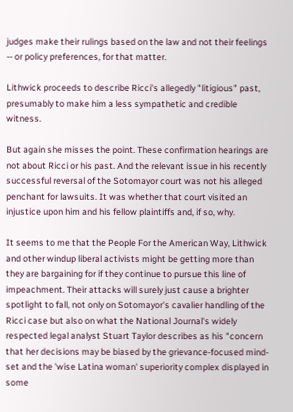judges make their rulings based on the law and not their feelings -- or policy preferences, for that matter.

Lithwick proceeds to describe Ricci's allegedly "litigious" past, presumably to make him a less sympathetic and credible witness.

But again she misses the point. These confirmation hearings are not about Ricci or his past. And the relevant issue in his recently successful reversal of the Sotomayor court was not his alleged penchant for lawsuits. It was whether that court visited an injustice upon him and his fellow plaintiffs and, if so, why.

It seems to me that the People For the American Way, Lithwick and other windup liberal activists might be getting more than they are bargaining for if they continue to pursue this line of impeachment. Their attacks will surely just cause a brighter spotlight to fall, not only on Sotomayor's cavalier handling of the Ricci case but also on what the National Journal's widely respected legal analyst Stuart Taylor describes as his "concern that her decisions may be biased by the grievance-focused mind-set and the 'wise Latina woman' superiority complex displayed in some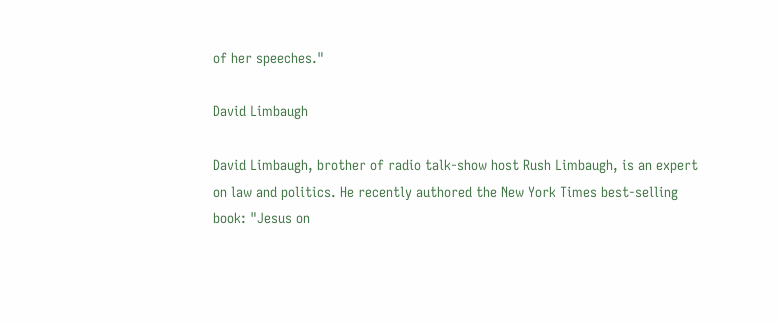of her speeches."

David Limbaugh

David Limbaugh, brother of radio talk-show host Rush Limbaugh, is an expert on law and politics. He recently authored the New York Times best-selling book: "Jesus on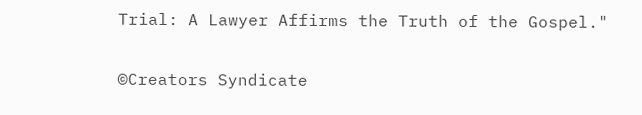Trial: A Lawyer Affirms the Truth of the Gospel."

©Creators Syndicate